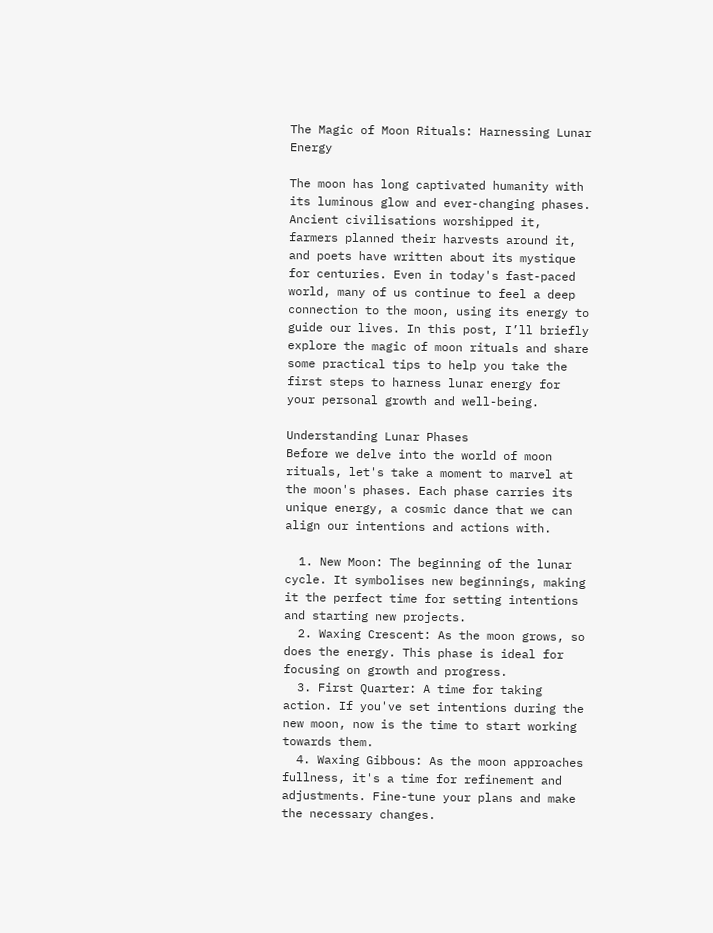The Magic of Moon Rituals: Harnessing Lunar Energy

The moon has long captivated humanity with its luminous glow and ever-changing phases. Ancient civilisations worshipped it, farmers planned their harvests around it, and poets have written about its mystique for centuries. Even in today's fast-paced world, many of us continue to feel a deep connection to the moon, using its energy to guide our lives. In this post, I’ll briefly explore the magic of moon rituals and share some practical tips to help you take the first steps to harness lunar energy for your personal growth and well-being.

Understanding Lunar Phases
Before we delve into the world of moon rituals, let's take a moment to marvel at the moon's phases. Each phase carries its unique energy, a cosmic dance that we can align our intentions and actions with.

  1. New Moon: The beginning of the lunar cycle. It symbolises new beginnings, making it the perfect time for setting intentions and starting new projects.
  2. Waxing Crescent: As the moon grows, so does the energy. This phase is ideal for focusing on growth and progress.
  3. First Quarter: A time for taking action. If you've set intentions during the new moon, now is the time to start working towards them.
  4. Waxing Gibbous: As the moon approaches fullness, it's a time for refinement and adjustments. Fine-tune your plans and make the necessary changes.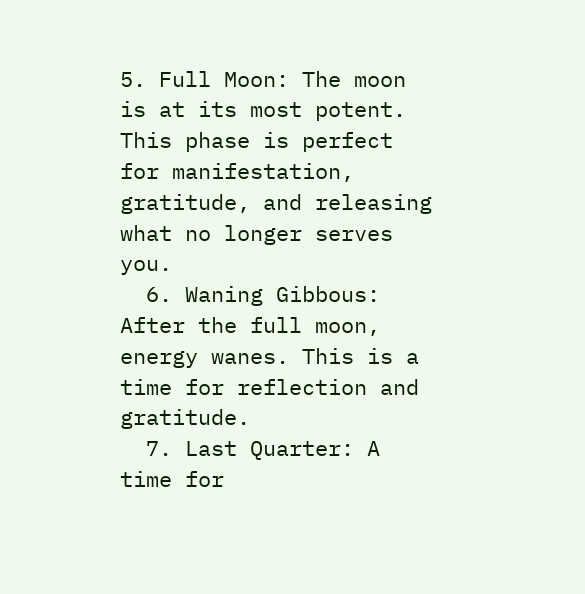5. Full Moon: The moon is at its most potent. This phase is perfect for manifestation, gratitude, and releasing what no longer serves you.
  6. Waning Gibbous: After the full moon, energy wanes. This is a time for reflection and gratitude.
  7. Last Quarter: A time for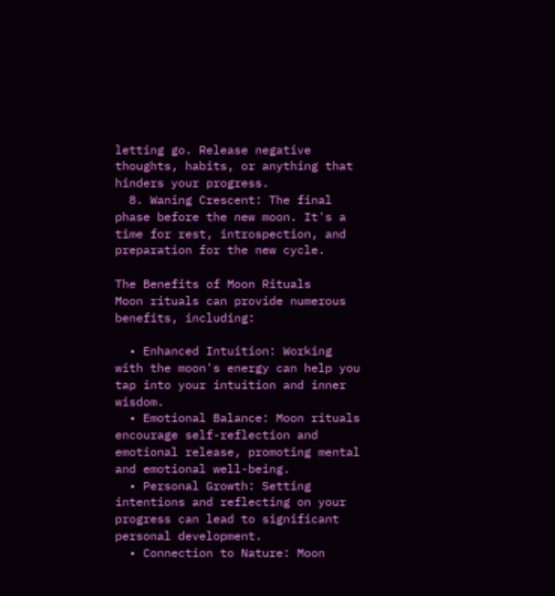letting go. Release negative thoughts, habits, or anything that hinders your progress.
  8. Waning Crescent: The final phase before the new moon. It's a time for rest, introspection, and preparation for the new cycle.

The Benefits of Moon Rituals
Moon rituals can provide numerous benefits, including:

  • Enhanced Intuition: Working with the moon's energy can help you tap into your intuition and inner wisdom.
  • Emotional Balance: Moon rituals encourage self-reflection and emotional release, promoting mental and emotional well-being.
  • Personal Growth: Setting intentions and reflecting on your progress can lead to significant personal development.
  • Connection to Nature: Moon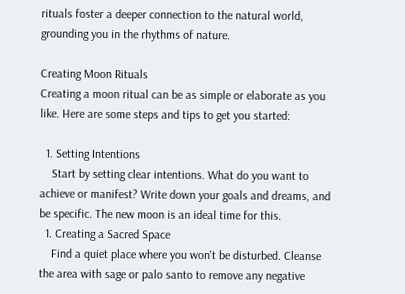rituals foster a deeper connection to the natural world, grounding you in the rhythms of nature.

Creating Moon Rituals
Creating a moon ritual can be as simple or elaborate as you like. Here are some steps and tips to get you started:

  1. Setting Intentions
    Start by setting clear intentions. What do you want to achieve or manifest? Write down your goals and dreams, and be specific. The new moon is an ideal time for this.
  1. Creating a Sacred Space
    Find a quiet place where you won't be disturbed. Cleanse the area with sage or palo santo to remove any negative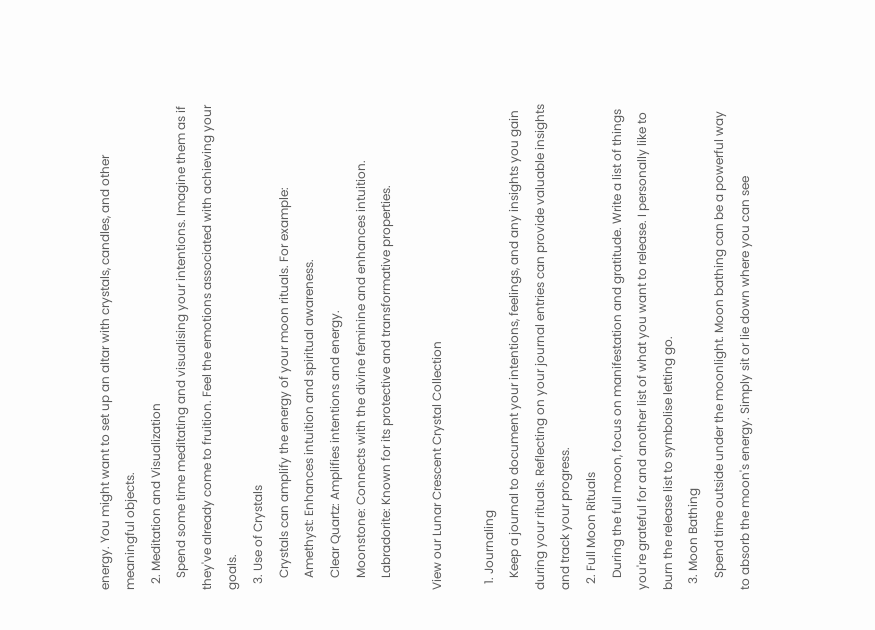energy. You might want to set up an altar with crystals, candles, and other meaningful objects.
  2. Meditation and Visualization
    Spend some time meditating and visualising your intentions. Imagine them as if they've already come to fruition. Feel the emotions associated with achieving your goals.
  3. Use of Crystals
    Crystals can amplify the energy of your moon rituals. For example:
    Amethyst: Enhances intuition and spiritual awareness.
    Clear Quartz: Amplifies intentions and energy.
    Moonstone: Connects with the divine feminine and enhances intuition.
    Labradorite: Known for its protective and transformative properties.

View our Lunar Crescent Crystal Collection

  1. Journaling
    Keep a journal to document your intentions, feelings, and any insights you gain during your rituals. Reflecting on your journal entries can provide valuable insights and track your progress.
  2. Full Moon Rituals
    During the full moon, focus on manifestation and gratitude. Write a list of things you're grateful for and another list of what you want to release. I personally like to burn the release list to symbolise letting go.
  3. Moon Bathing
    Spend time outside under the moonlight. Moon bathing can be a powerful way to absorb the moon's energy. Simply sit or lie down where you can see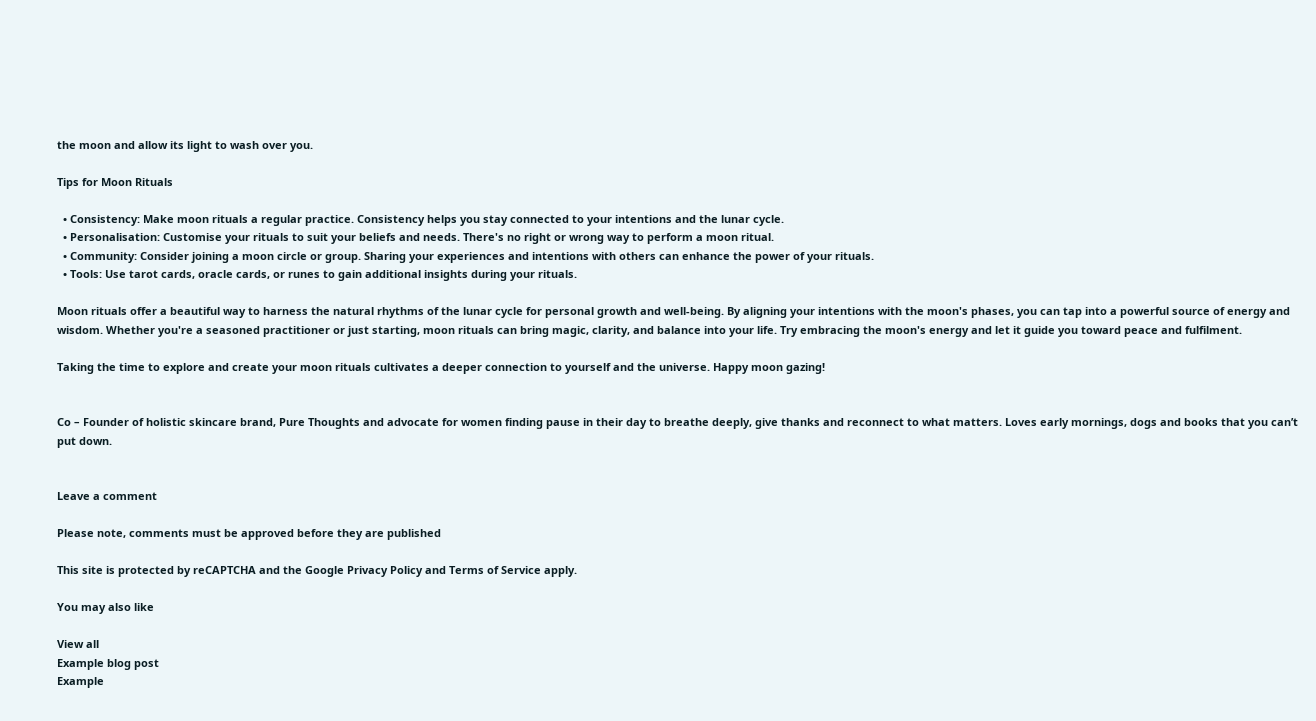the moon and allow its light to wash over you.

Tips for Moon Rituals

  • Consistency: Make moon rituals a regular practice. Consistency helps you stay connected to your intentions and the lunar cycle.
  • Personalisation: Customise your rituals to suit your beliefs and needs. There's no right or wrong way to perform a moon ritual.
  • Community: Consider joining a moon circle or group. Sharing your experiences and intentions with others can enhance the power of your rituals.
  • Tools: Use tarot cards, oracle cards, or runes to gain additional insights during your rituals.

Moon rituals offer a beautiful way to harness the natural rhythms of the lunar cycle for personal growth and well-being. By aligning your intentions with the moon's phases, you can tap into a powerful source of energy and wisdom. Whether you're a seasoned practitioner or just starting, moon rituals can bring magic, clarity, and balance into your life. Try embracing the moon's energy and let it guide you toward peace and fulfilment.

Taking the time to explore and create your moon rituals cultivates a deeper connection to yourself and the universe. Happy moon gazing!


Co – Founder of holistic skincare brand, Pure Thoughts and advocate for women finding pause in their day to breathe deeply, give thanks and reconnect to what matters. Loves early mornings, dogs and books that you can’t put down.


Leave a comment

Please note, comments must be approved before they are published

This site is protected by reCAPTCHA and the Google Privacy Policy and Terms of Service apply.

You may also like

View all
Example blog post
Example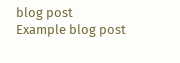blog post
Example blog post